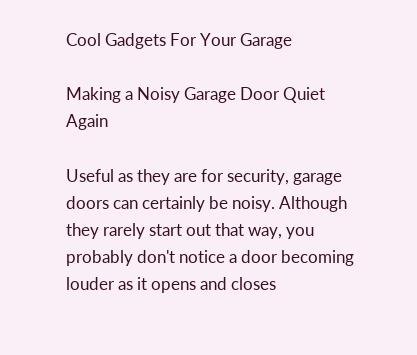Cool Gadgets For Your Garage

Making a Noisy Garage Door Quiet Again

Useful as they are for security, garage doors can certainly be noisy. Although they rarely start out that way, you probably don't notice a door becoming louder as it opens and closes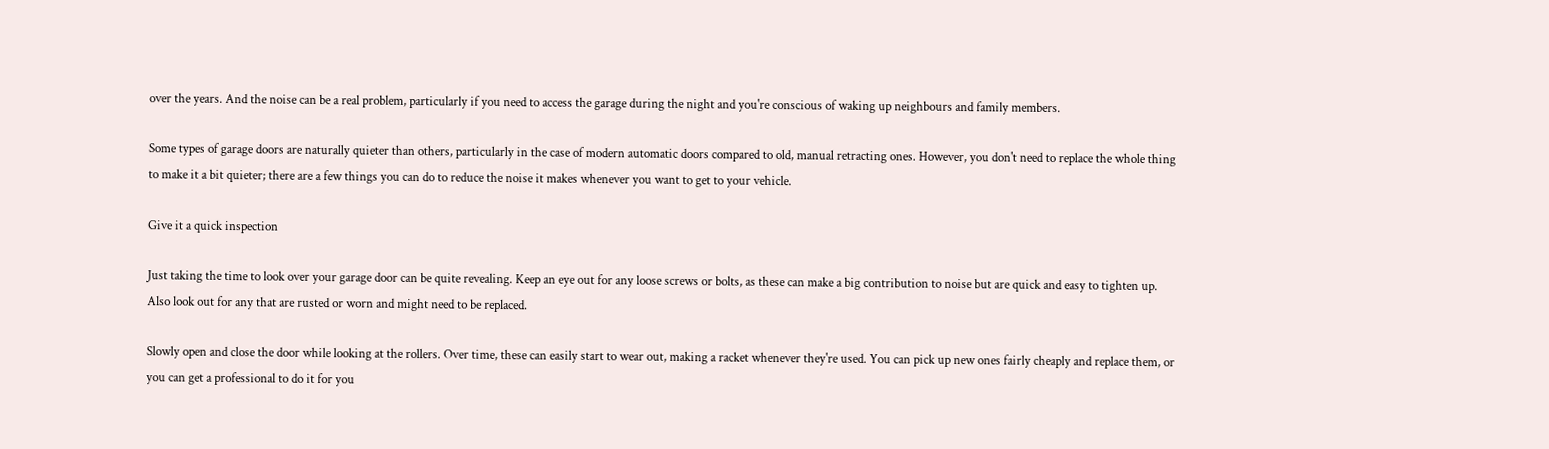over the years. And the noise can be a real problem, particularly if you need to access the garage during the night and you're conscious of waking up neighbours and family members.

Some types of garage doors are naturally quieter than others, particularly in the case of modern automatic doors compared to old, manual retracting ones. However, you don't need to replace the whole thing to make it a bit quieter; there are a few things you can do to reduce the noise it makes whenever you want to get to your vehicle.

Give it a quick inspection

Just taking the time to look over your garage door can be quite revealing. Keep an eye out for any loose screws or bolts, as these can make a big contribution to noise but are quick and easy to tighten up. Also look out for any that are rusted or worn and might need to be replaced.

Slowly open and close the door while looking at the rollers. Over time, these can easily start to wear out, making a racket whenever they're used. You can pick up new ones fairly cheaply and replace them, or you can get a professional to do it for you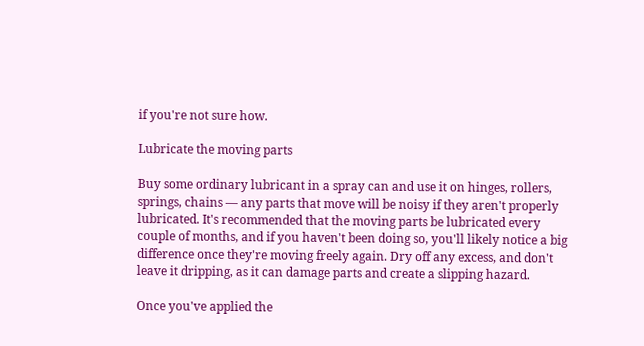if you're not sure how.

Lubricate the moving parts

Buy some ordinary lubricant in a spray can and use it on hinges, rollers, springs, chains — any parts that move will be noisy if they aren't properly lubricated. It's recommended that the moving parts be lubricated every couple of months, and if you haven't been doing so, you'll likely notice a big difference once they're moving freely again. Dry off any excess, and don't leave it dripping, as it can damage parts and create a slipping hazard.

Once you've applied the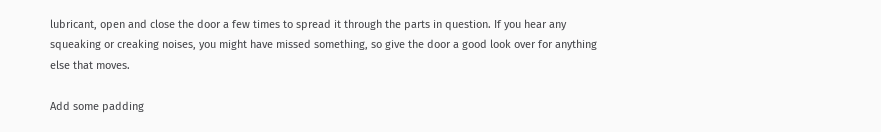lubricant, open and close the door a few times to spread it through the parts in question. If you hear any squeaking or creaking noises, you might have missed something, so give the door a good look over for anything else that moves.

Add some padding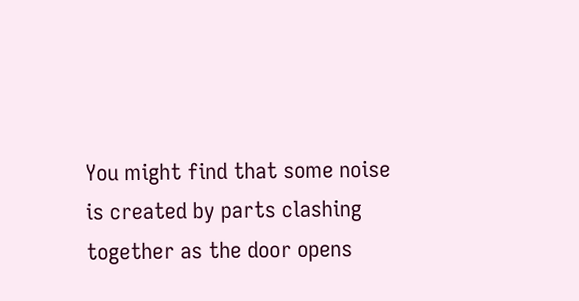You might find that some noise is created by parts clashing together as the door opens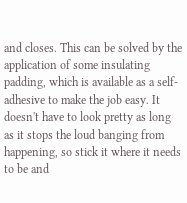and closes. This can be solved by the application of some insulating padding, which is available as a self-adhesive to make the job easy. It doesn't have to look pretty as long as it stops the loud banging from happening, so stick it where it needs to be and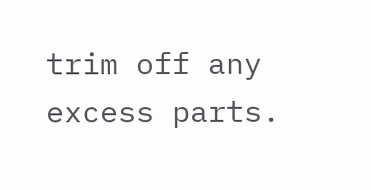trim off any excess parts.